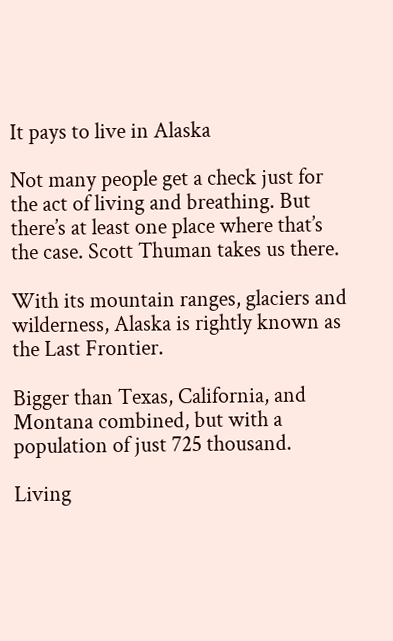It pays to live in Alaska

Not many people get a check just for the act of living and breathing. But there’s at least one place where that’s the case. Scott Thuman takes us there.

With its mountain ranges, glaciers and wilderness, Alaska is rightly known as the Last Frontier.

Bigger than Texas, California, and Montana combined, but with a population of just 725 thousand.

Living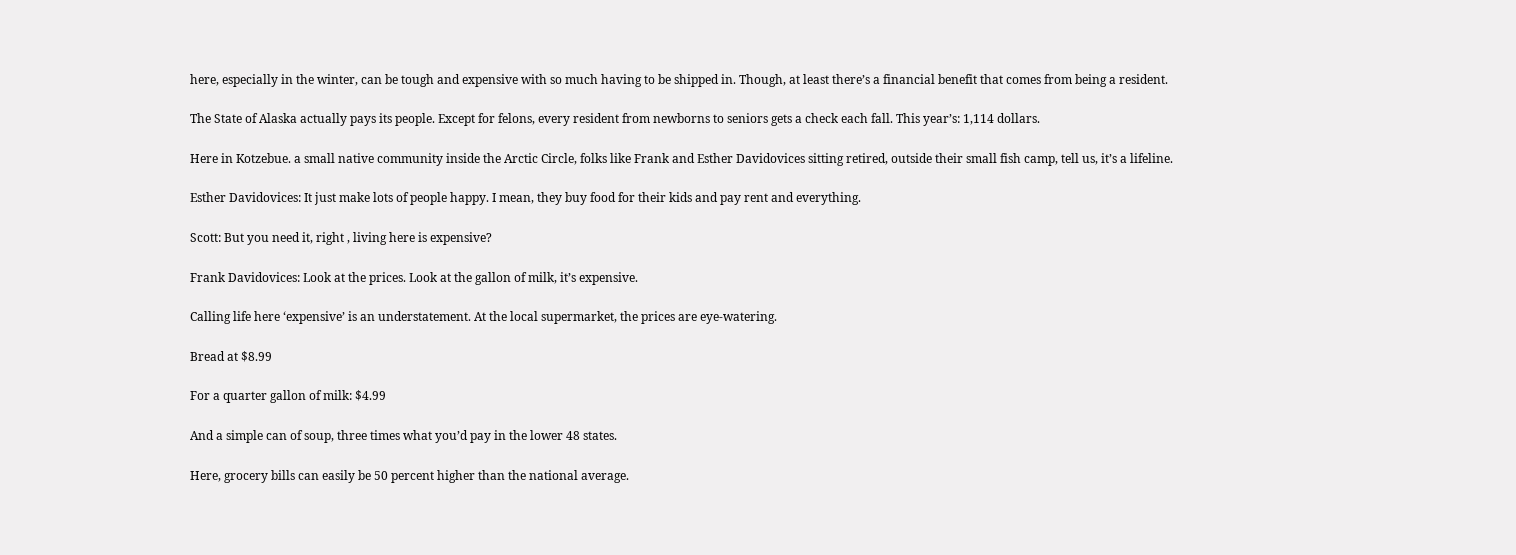here, especially in the winter, can be tough and expensive with so much having to be shipped in. Though, at least there’s a financial benefit that comes from being a resident.

The State of Alaska actually pays its people. Except for felons, every resident from newborns to seniors gets a check each fall. This year’s: 1,114 dollars.

Here in Kotzebue. a small native community inside the Arctic Circle, folks like Frank and Esther Davidovices sitting retired, outside their small fish camp, tell us, it’s a lifeline.

Esther Davidovices: It just make lots of people happy. I mean, they buy food for their kids and pay rent and everything.

Scott: But you need it, right , living here is expensive?

Frank Davidovices: Look at the prices. Look at the gallon of milk, it’s expensive.

Calling life here ‘expensive’ is an understatement. At the local supermarket, the prices are eye-watering.

Bread at $8.99

For a quarter gallon of milk: $4.99

And a simple can of soup, three times what you’d pay in the lower 48 states.

Here, grocery bills can easily be 50 percent higher than the national average.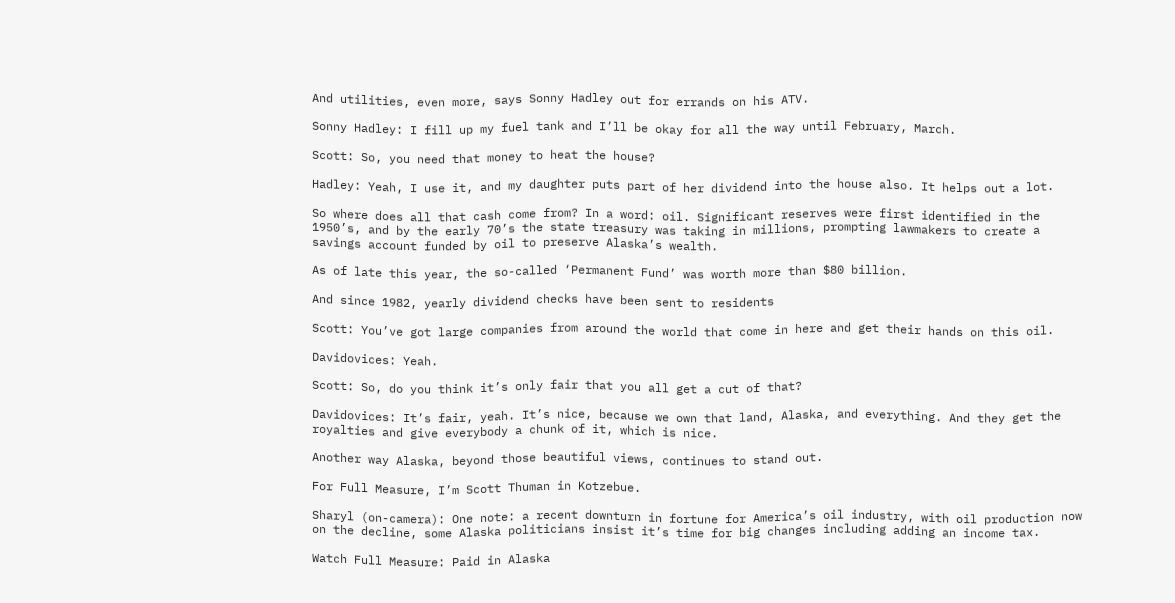And utilities, even more, says Sonny Hadley out for errands on his ATV.

Sonny Hadley: I fill up my fuel tank and I’ll be okay for all the way until February, March.

Scott: So, you need that money to heat the house?

Hadley: Yeah, I use it, and my daughter puts part of her dividend into the house also. It helps out a lot.

So where does all that cash come from? In a word: oil. Significant reserves were first identified in the 1950’s, and by the early 70’s the state treasury was taking in millions, prompting lawmakers to create a savings account funded by oil to preserve Alaska’s wealth.

As of late this year, the so-called ‘Permanent Fund’ was worth more than $80 billion.

And since 1982, yearly dividend checks have been sent to residents

Scott: You’ve got large companies from around the world that come in here and get their hands on this oil.

Davidovices: Yeah.

Scott: So, do you think it’s only fair that you all get a cut of that?

Davidovices: It’s fair, yeah. It’s nice, because we own that land, Alaska, and everything. And they get the royalties and give everybody a chunk of it, which is nice.

Another way Alaska, beyond those beautiful views, continues to stand out.

For Full Measure, I’m Scott Thuman in Kotzebue.

Sharyl (on-camera): One note: a recent downturn in fortune for America’s oil industry, with oil production now on the decline, some Alaska politicians insist it’s time for big changes including adding an income tax.

Watch Full Measure: Paid in Alaska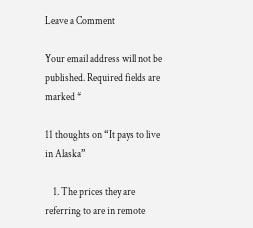Leave a Comment

Your email address will not be published. Required fields are marked *

11 thoughts on “It pays to live in Alaska”

    1. The prices they are referring to are in remote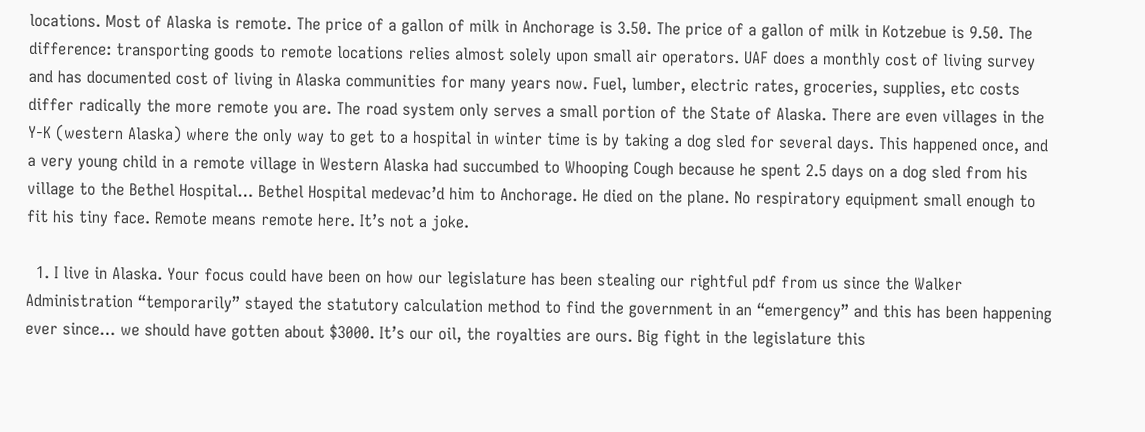locations. Most of Alaska is remote. The price of a gallon of milk in Anchorage is 3.50. The price of a gallon of milk in Kotzebue is 9.50. The difference: transporting goods to remote locations relies almost solely upon small air operators. UAF does a monthly cost of living survey and has documented cost of living in Alaska communities for many years now. Fuel, lumber, electric rates, groceries, supplies, etc costs differ radically the more remote you are. The road system only serves a small portion of the State of Alaska. There are even villages in the Y-K (western Alaska) where the only way to get to a hospital in winter time is by taking a dog sled for several days. This happened once, and a very young child in a remote village in Western Alaska had succumbed to Whooping Cough because he spent 2.5 days on a dog sled from his village to the Bethel Hospital… Bethel Hospital medevac’d him to Anchorage. He died on the plane. No respiratory equipment small enough to fit his tiny face. Remote means remote here. It’s not a joke.

  1. I live in Alaska. Your focus could have been on how our legislature has been stealing our rightful pdf from us since the Walker Administration “temporarily” stayed the statutory calculation method to find the government in an “emergency” and this has been happening ever since… we should have gotten about $3000. It’s our oil, the royalties are ours. Big fight in the legislature this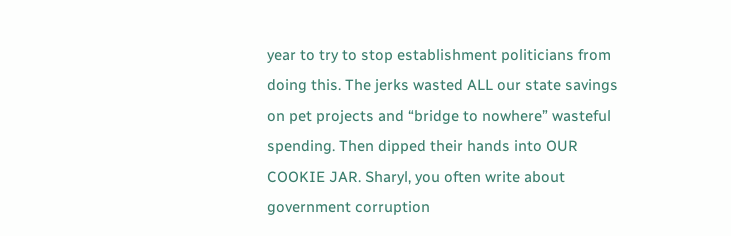year to try to stop establishment politicians from doing this. The jerks wasted ALL our state savings on pet projects and “bridge to nowhere” wasteful spending. Then dipped their hands into OUR COOKIE JAR. Sharyl, you often write about government corruption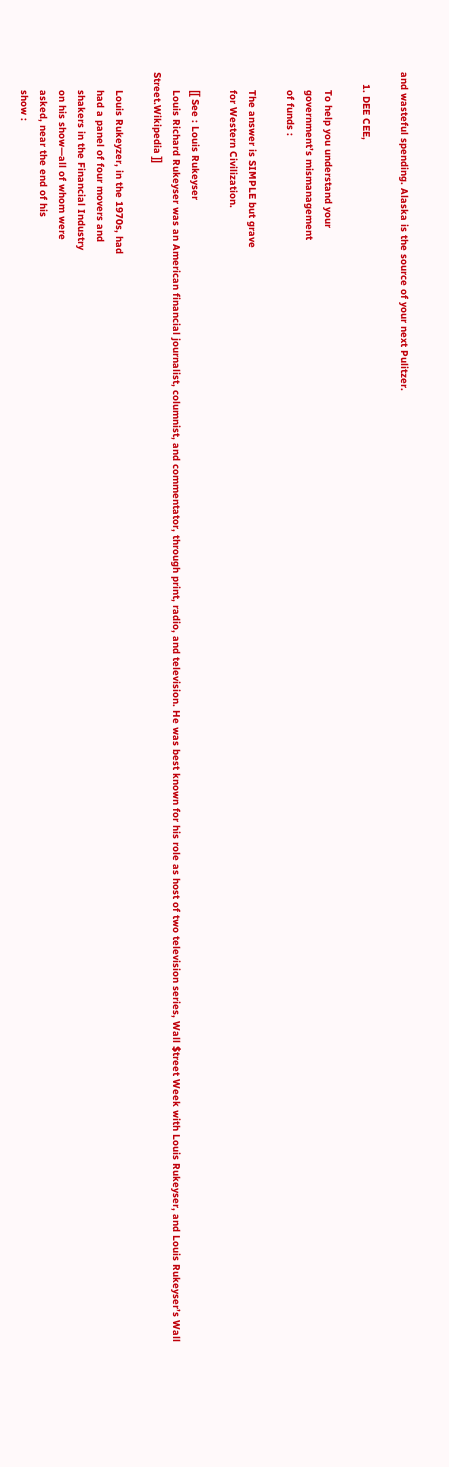and wasteful spending. Alaska is the source of your next Pulitzer.

    1. DEE CEE,

      To help you understand your
      government’s mismanagement
      of funds :

      The answer is SIMPLE but grave
      for Western Civilization.

      [[ See : Louis Rukeyser
      Louis Richard Rukeyser was an American financial journalist, columnist, and commentator, through print, radio, and television. He was best known for his role as host of two television series, Wall $treet Week with Louis Rukeyser, and Louis Rukeyser’s Wall Street.Wikipedia ]]

      Louis Rukeyzer, in the 1970s, had
      had a panel of four movers and
      shakers in the Financial Industry
      on his show—all of whom were
      asked, near the end of his
      show :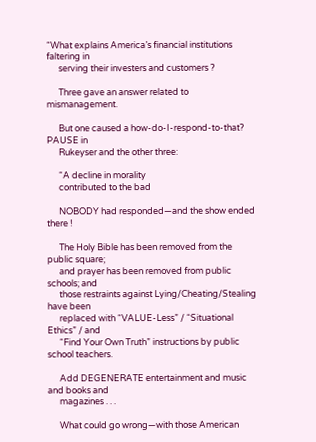“What explains America’s financial institutions faltering in
      serving their investers and customers ?

      Three gave an answer related to mismanagement.

      But one caused a how-do-I-respond-to-that? PAUSE in
      Rukeyser and the other three:

      “A decline in morality
      contributed to the bad

      NOBODY had responded—and the show ended there !

      The Holy Bible has been removed from the public square;
      and prayer has been removed from public schools; and
      those restraints against Lying/Cheating/Stealing have been
      replaced with “VALUE-Less” / “Situational Ethics” / and
      “Find Your Own Truth” instructions by public school teachers.

      Add DEGENERATE entertainment and music and books and
      magazines . . .

      What could go wrong—with those American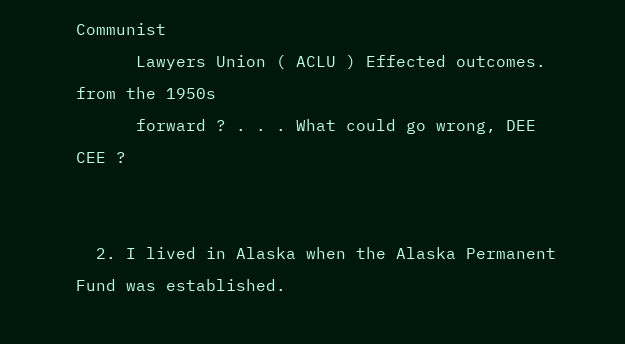Communist
      Lawyers Union ( ACLU ) Effected outcomes. from the 1950s
      forward ? . . . What could go wrong, DEE CEE ?


  2. I lived in Alaska when the Alaska Permanent Fund was established.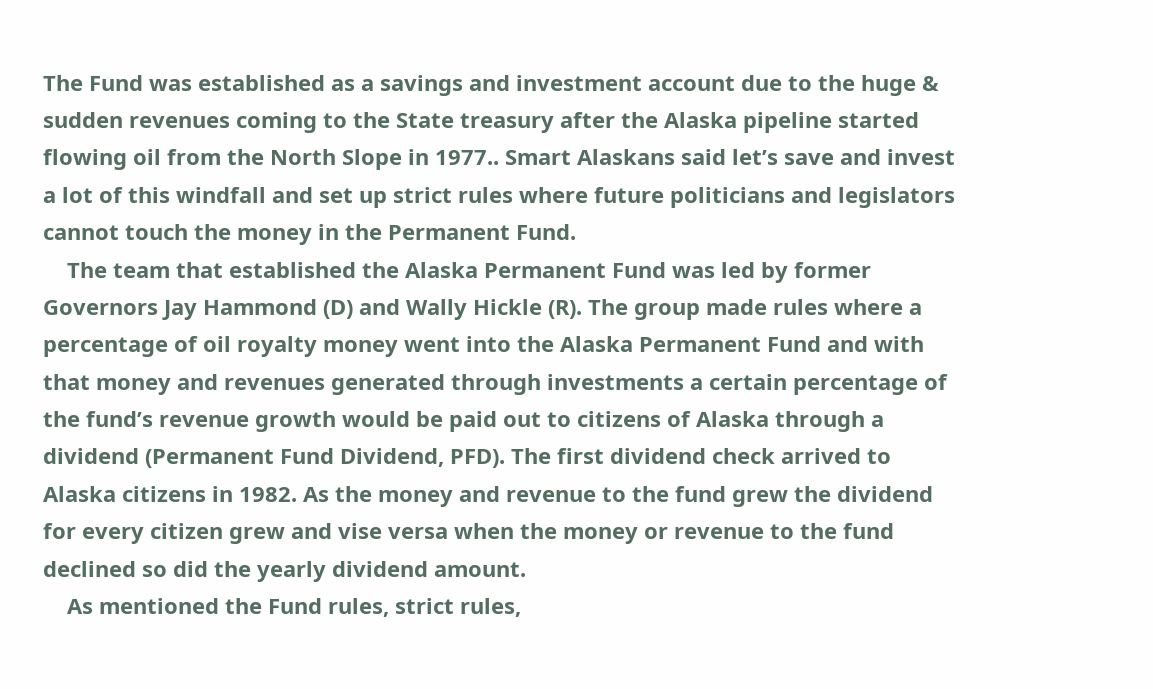The Fund was established as a savings and investment account due to the huge & sudden revenues coming to the State treasury after the Alaska pipeline started flowing oil from the North Slope in 1977.. Smart Alaskans said let’s save and invest a lot of this windfall and set up strict rules where future politicians and legislators cannot touch the money in the Permanent Fund.
    The team that established the Alaska Permanent Fund was led by former Governors Jay Hammond (D) and Wally Hickle (R). The group made rules where a percentage of oil royalty money went into the Alaska Permanent Fund and with that money and revenues generated through investments a certain percentage of the fund’s revenue growth would be paid out to citizens of Alaska through a dividend (Permanent Fund Dividend, PFD). The first dividend check arrived to Alaska citizens in 1982. As the money and revenue to the fund grew the dividend for every citizen grew and vise versa when the money or revenue to the fund declined so did the yearly dividend amount.
    As mentioned the Fund rules, strict rules,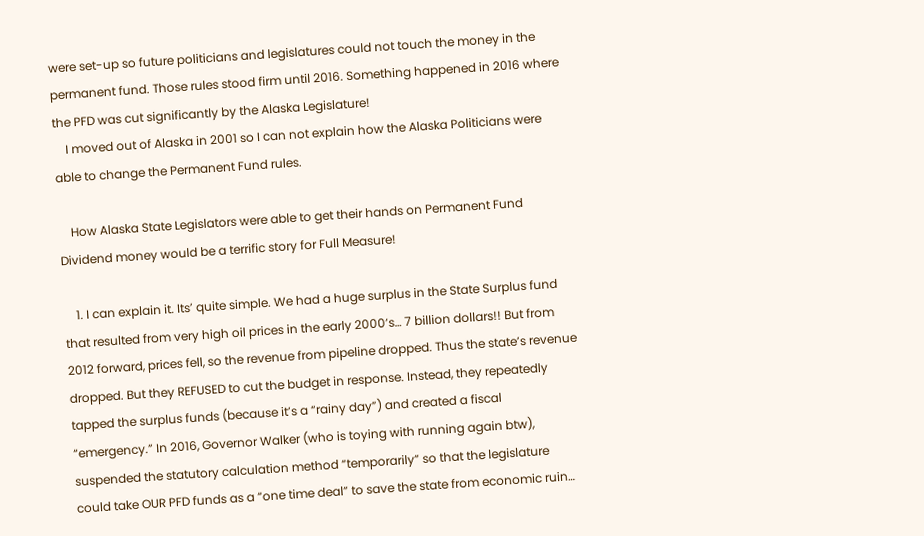were set-up so future politicians and legislatures could not touch the money in the permanent fund. Those rules stood firm until 2016. Something happened in 2016 where the PFD was cut significantly by the Alaska Legislature!
    I moved out of Alaska in 2001 so I can not explain how the Alaska Politicians were able to change the Permanent Fund rules.

    How Alaska State Legislators were able to get their hands on Permanent Fund Dividend money would be a terrific story for Full Measure!

    1. I can explain it. Its’ quite simple. We had a huge surplus in the State Surplus fund that resulted from very high oil prices in the early 2000’s… 7 billion dollars!! But from 2012 forward, prices fell, so the revenue from pipeline dropped. Thus the state’s revenue dropped. But they REFUSED to cut the budget in response. Instead, they repeatedly tapped the surplus funds (because it’s a “rainy day”) and created a fiscal “emergency.” In 2016, Governor Walker (who is toying with running again btw), suspended the statutory calculation method “temporarily” so that the legislature could take OUR PFD funds as a “one time deal” to save the state from economic ruin…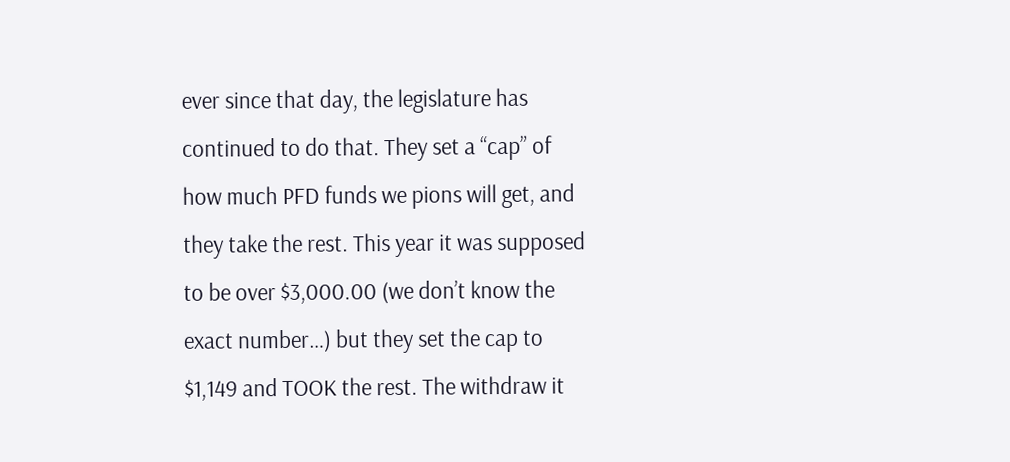ever since that day, the legislature has continued to do that. They set a “cap” of how much PFD funds we pions will get, and they take the rest. This year it was supposed to be over $3,000.00 (we don’t know the exact number…) but they set the cap to $1,149 and TOOK the rest. The withdraw it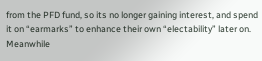from the PFD fund, so its no longer gaining interest, and spend it on “earmarks” to enhance their own “electability” later on. Meanwhile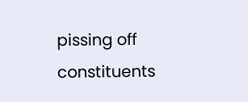pissing off constituents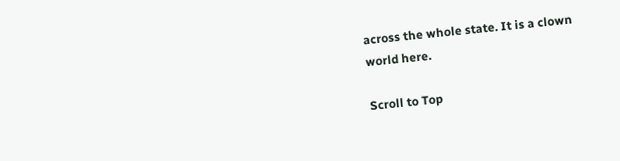across the whole state. It is a clown world here.

Scroll to Top